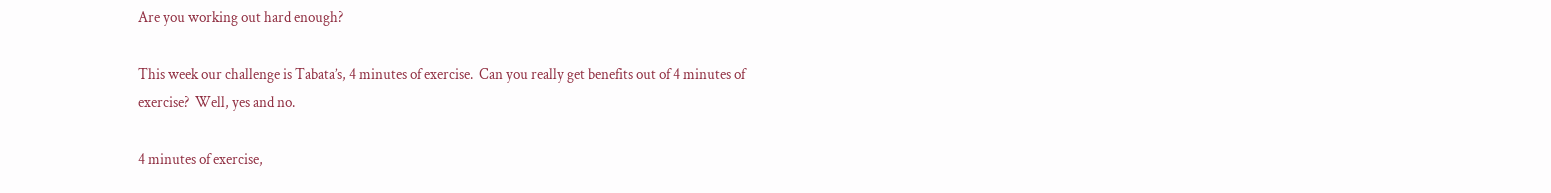Are you working out hard enough?

This week our challenge is Tabata’s, 4 minutes of exercise.  Can you really get benefits out of 4 minutes of exercise?  Well, yes and no.

4 minutes of exercise,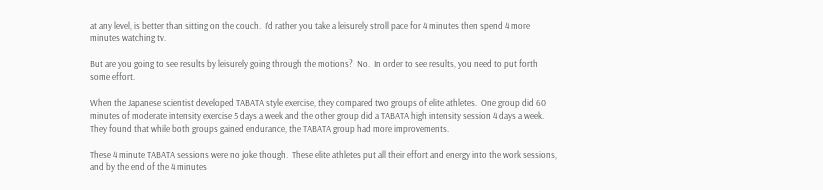at any level, is better than sitting on the couch.  I’d rather you take a leisurely stroll pace for 4 minutes then spend 4 more minutes watching tv.

But are you going to see results by leisurely going through the motions?  No.  In order to see results, you need to put forth some effort.

When the Japanese scientist developed TABATA style exercise, they compared two groups of elite athletes.  One group did 60 minutes of moderate intensity exercise 5 days a week and the other group did a TABATA high intensity session 4 days a week.  They found that while both groups gained endurance, the TABATA group had more improvements.

These 4 minute TABATA sessions were no joke though.  These elite athletes put all their effort and energy into the work sessions, and by the end of the 4 minutes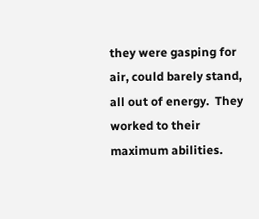they were gasping for air, could barely stand, all out of energy.  They worked to their maximum abilities.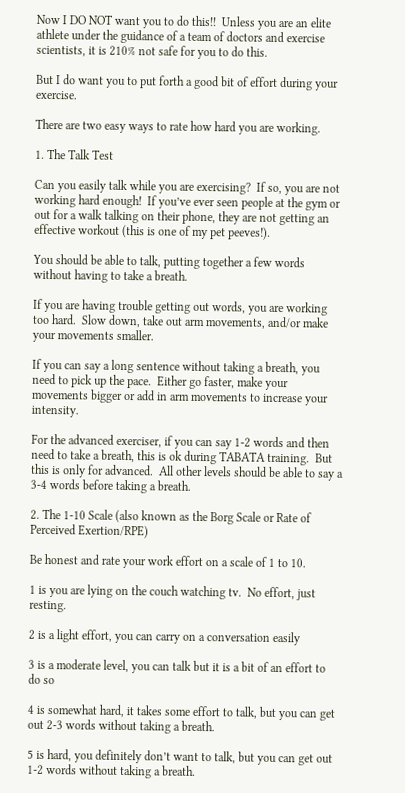Now I DO NOT want you to do this!!  Unless you are an elite athlete under the guidance of a team of doctors and exercise scientists, it is 210% not safe for you to do this.

But I do want you to put forth a good bit of effort during your exercise.

There are two easy ways to rate how hard you are working.

1. The Talk Test

Can you easily talk while you are exercising?  If so, you are not working hard enough!  If you’ve ever seen people at the gym or out for a walk talking on their phone, they are not getting an effective workout (this is one of my pet peeves!).

You should be able to talk, putting together a few words without having to take a breath.

If you are having trouble getting out words, you are working too hard.  Slow down, take out arm movements, and/or make your movements smaller.

If you can say a long sentence without taking a breath, you need to pick up the pace.  Either go faster, make your movements bigger or add in arm movements to increase your intensity.

For the advanced exerciser, if you can say 1-2 words and then need to take a breath, this is ok during TABATA training.  But this is only for advanced.  All other levels should be able to say a 3-4 words before taking a breath.

2. The 1-10 Scale (also known as the Borg Scale or Rate of Perceived Exertion/RPE)

Be honest and rate your work effort on a scale of 1 to 10.

1 is you are lying on the couch watching tv.  No effort, just resting.

2 is a light effort, you can carry on a conversation easily

3 is a moderate level, you can talk but it is a bit of an effort to do so

4 is somewhat hard, it takes some effort to talk, but you can get out 2-3 words without taking a breath.

5 is hard, you definitely don’t want to talk, but you can get out 1-2 words without taking a breath.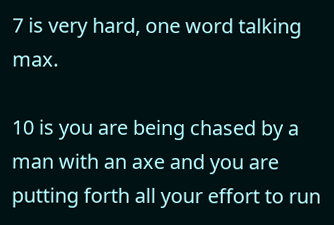7 is very hard, one word talking max.

10 is you are being chased by a man with an axe and you are putting forth all your effort to run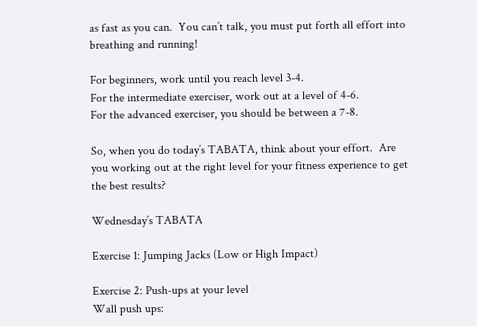as fast as you can.  You can’t talk, you must put forth all effort into breathing and running!

For beginners, work until you reach level 3-4.
For the intermediate exerciser, work out at a level of 4-6.
For the advanced exerciser, you should be between a 7-8.

So, when you do today’s TABATA, think about your effort.  Are you working out at the right level for your fitness experience to get the best results?

Wednesday’s TABATA

Exercise 1: Jumping Jacks (Low or High Impact)

Exercise 2: Push-ups at your level
Wall push ups: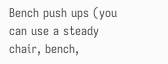Bench push ups (you can use a steady chair, bench,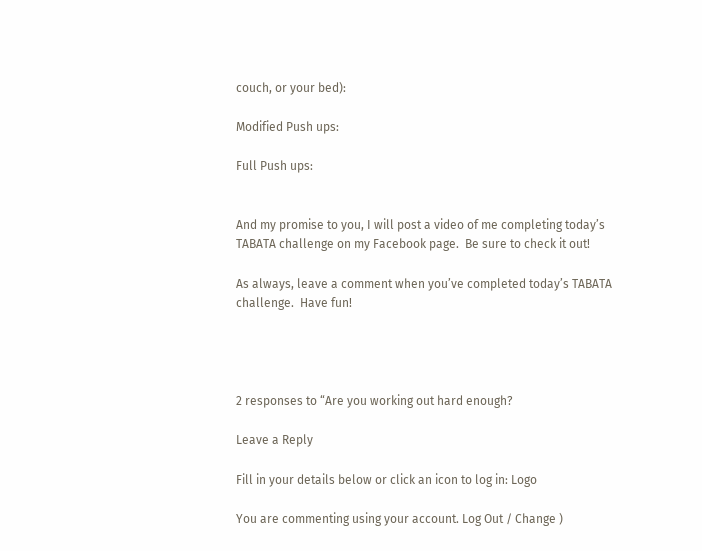couch, or your bed):

Modified Push ups:

Full Push ups:


And my promise to you, I will post a video of me completing today’s TABATA challenge on my Facebook page.  Be sure to check it out!

As always, leave a comment when you’ve completed today’s TABATA challenge.  Have fun!




2 responses to “Are you working out hard enough?

Leave a Reply

Fill in your details below or click an icon to log in: Logo

You are commenting using your account. Log Out / Change )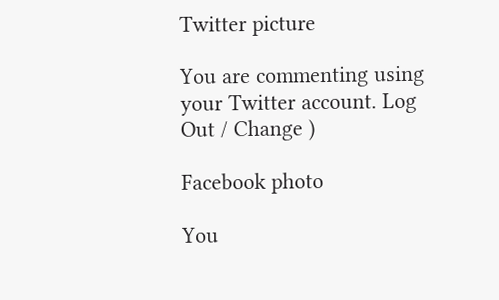Twitter picture

You are commenting using your Twitter account. Log Out / Change )

Facebook photo

You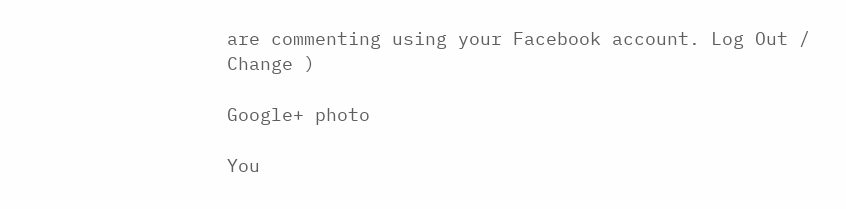are commenting using your Facebook account. Log Out / Change )

Google+ photo

You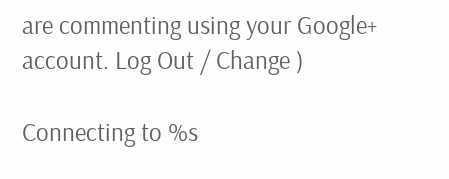are commenting using your Google+ account. Log Out / Change )

Connecting to %s